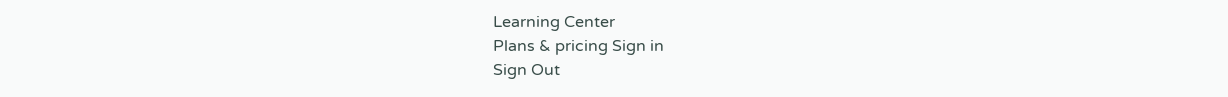Learning Center
Plans & pricing Sign in
Sign Out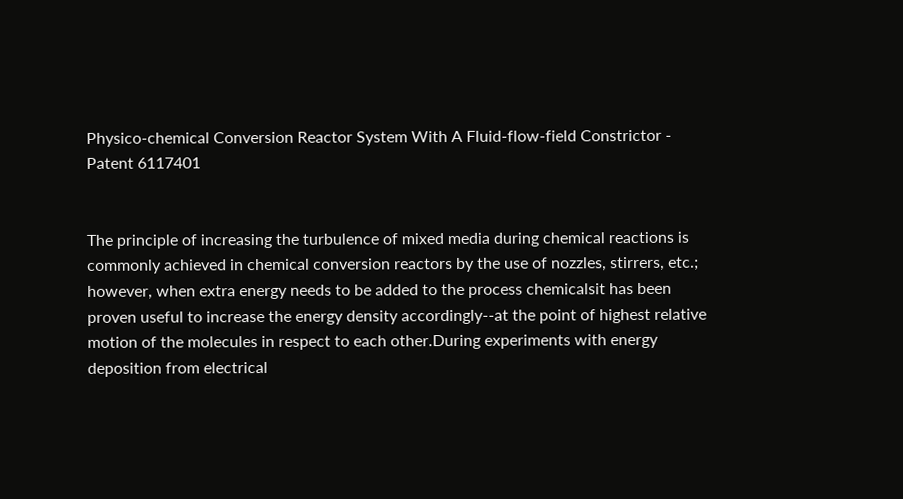Physico-chemical Conversion Reactor System With A Fluid-flow-field Constrictor - Patent 6117401


The principle of increasing the turbulence of mixed media during chemical reactions is commonly achieved in chemical conversion reactors by the use of nozzles, stirrers, etc.; however, when extra energy needs to be added to the process chemicalsit has been proven useful to increase the energy density accordingly--at the point of highest relative motion of the molecules in respect to each other.During experiments with energy deposition from electrical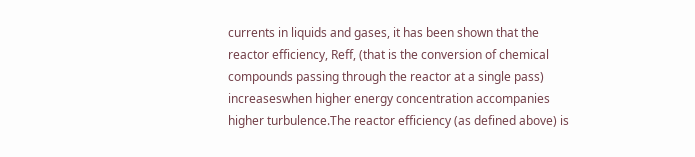currents in liquids and gases, it has been shown that the reactor efficiency, Reff, (that is the conversion of chemical compounds passing through the reactor at a single pass) increaseswhen higher energy concentration accompanies higher turbulence.The reactor efficiency (as defined above) is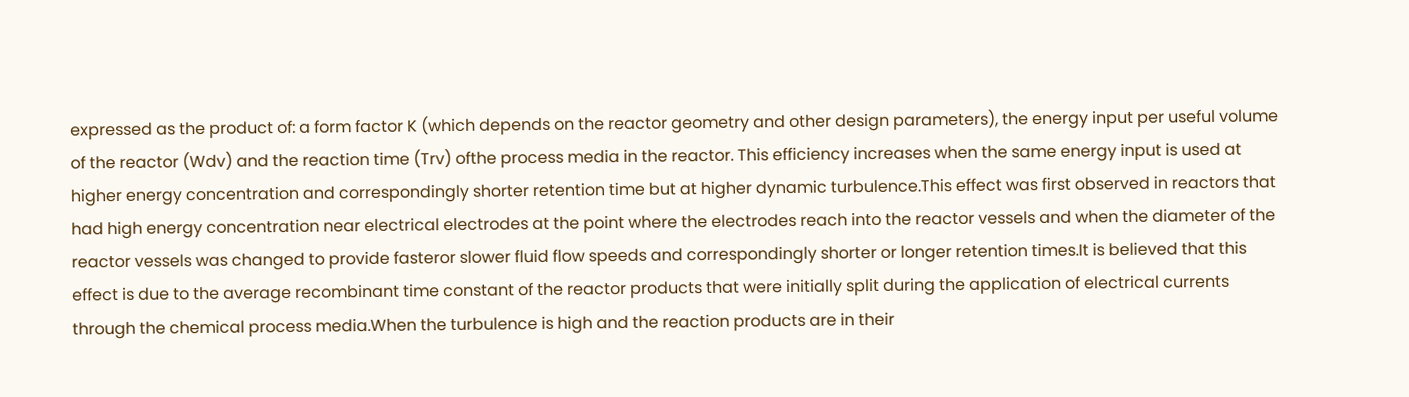expressed as the product of: a form factor K (which depends on the reactor geometry and other design parameters), the energy input per useful volume of the reactor (Wdv) and the reaction time (Trv) ofthe process media in the reactor. This efficiency increases when the same energy input is used at higher energy concentration and correspondingly shorter retention time but at higher dynamic turbulence.This effect was first observed in reactors that had high energy concentration near electrical electrodes at the point where the electrodes reach into the reactor vessels and when the diameter of the reactor vessels was changed to provide fasteror slower fluid flow speeds and correspondingly shorter or longer retention times.It is believed that this effect is due to the average recombinant time constant of the reactor products that were initially split during the application of electrical currents through the chemical process media.When the turbulence is high and the reaction products are in their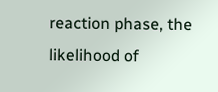reaction phase, the likelihood of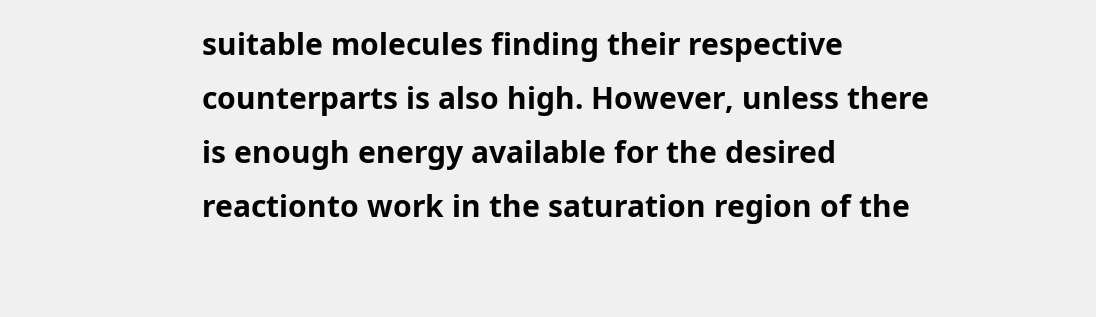suitable molecules finding their respective counterparts is also high. However, unless there is enough energy available for the desired reactionto work in the saturation region of the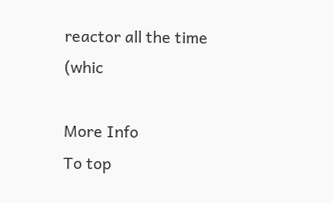reactor all the time (whic

More Info
To top